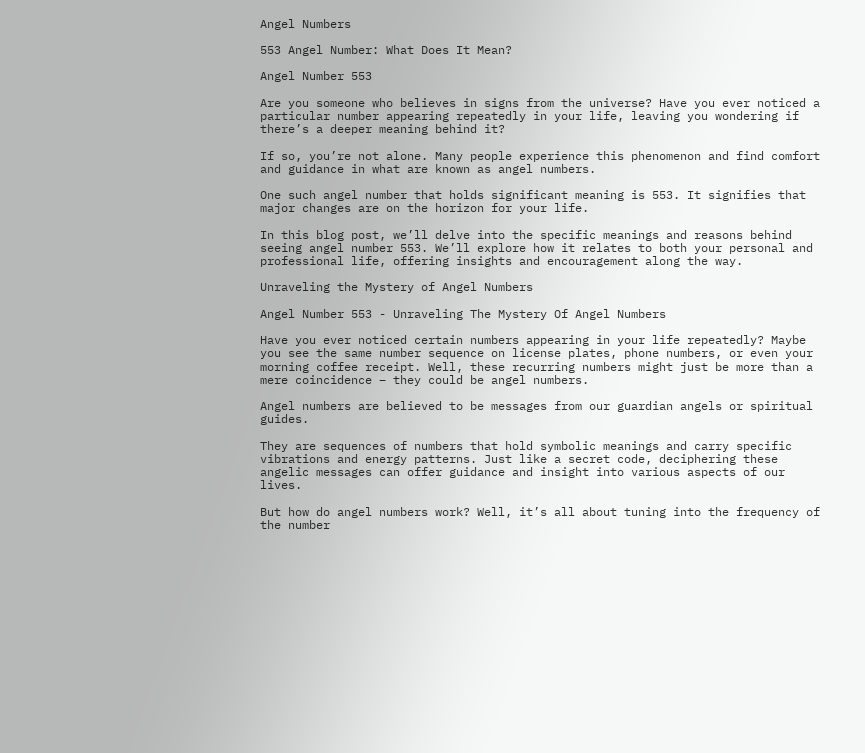Angel Numbers

553 Angel Number: What Does It Mean?

Angel Number 553

Are you someone who believes in signs from the universe? Have you ever noticed a particular number appearing repeatedly in your life, leaving you wondering if there’s a deeper meaning behind it?

If so, you’re not alone. Many people experience this phenomenon and find comfort and guidance in what are known as angel numbers.

One such angel number that holds significant meaning is 553. It signifies that major changes are on the horizon for your life.

In this blog post, we’ll delve into the specific meanings and reasons behind seeing angel number 553. We’ll explore how it relates to both your personal and professional life, offering insights and encouragement along the way.

Unraveling the Mystery of Angel Numbers

Angel Number 553 - Unraveling The Mystery Of Angel Numbers

Have you ever noticed certain numbers appearing in your life repeatedly? Maybe you see the same number sequence on license plates, phone numbers, or even your morning coffee receipt. Well, these recurring numbers might just be more than a mere coincidence – they could be angel numbers.

Angel numbers are believed to be messages from our guardian angels or spiritual guides.

They are sequences of numbers that hold symbolic meanings and carry specific vibrations and energy patterns. Just like a secret code, deciphering these angelic messages can offer guidance and insight into various aspects of our lives.

But how do angel numbers work? Well, it’s all about tuning into the frequency of the number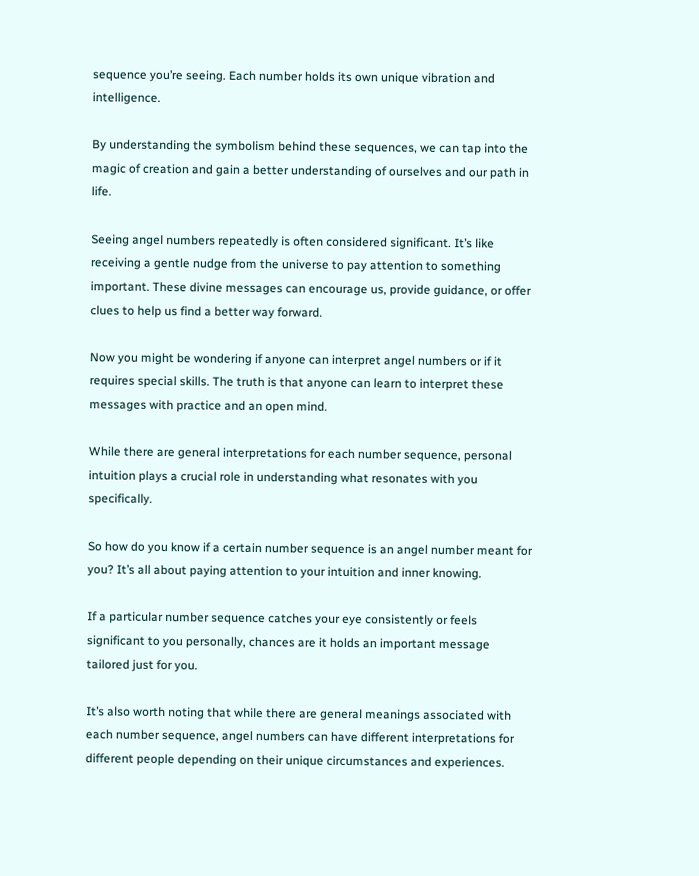sequence you’re seeing. Each number holds its own unique vibration and intelligence.

By understanding the symbolism behind these sequences, we can tap into the magic of creation and gain a better understanding of ourselves and our path in life.

Seeing angel numbers repeatedly is often considered significant. It’s like receiving a gentle nudge from the universe to pay attention to something important. These divine messages can encourage us, provide guidance, or offer clues to help us find a better way forward.

Now you might be wondering if anyone can interpret angel numbers or if it requires special skills. The truth is that anyone can learn to interpret these messages with practice and an open mind.

While there are general interpretations for each number sequence, personal intuition plays a crucial role in understanding what resonates with you specifically.

So how do you know if a certain number sequence is an angel number meant for you? It’s all about paying attention to your intuition and inner knowing.

If a particular number sequence catches your eye consistently or feels significant to you personally, chances are it holds an important message tailored just for you.

It’s also worth noting that while there are general meanings associated with each number sequence, angel numbers can have different interpretations for different people depending on their unique circumstances and experiences.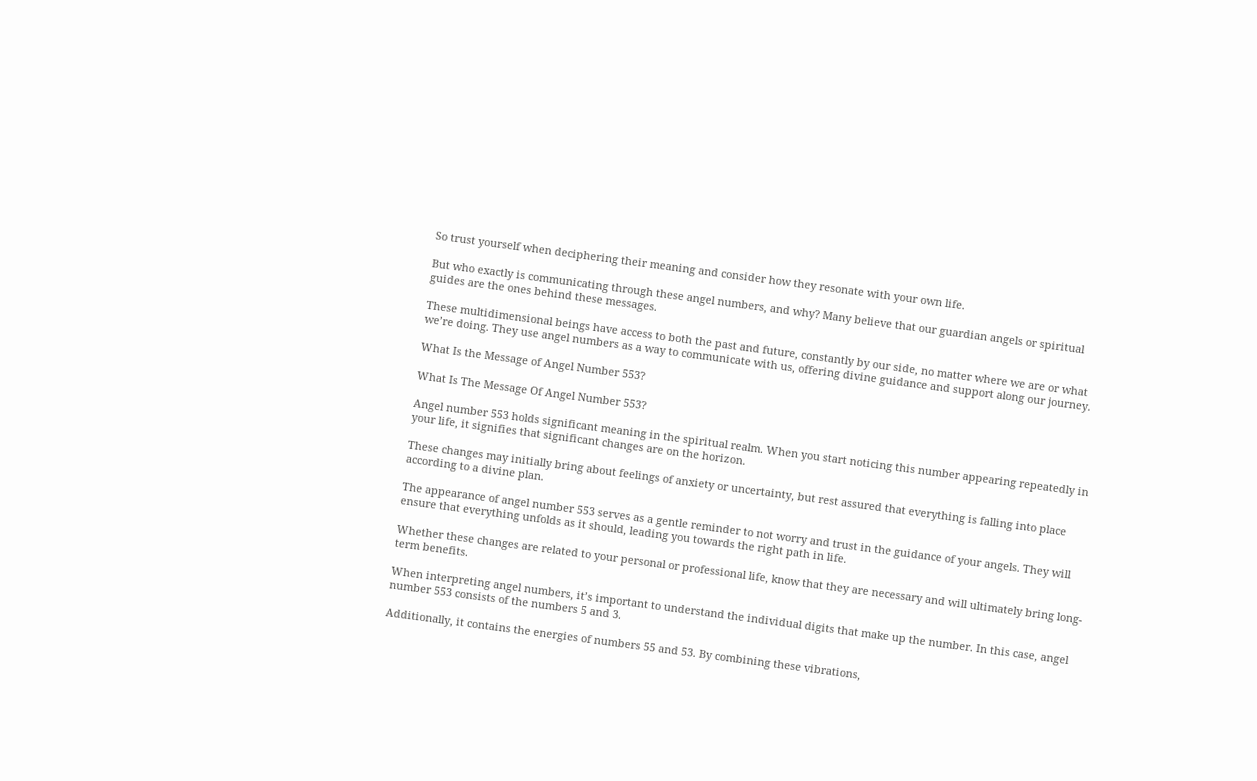So trust yourself when deciphering their meaning and consider how they resonate with your own life.

But who exactly is communicating through these angel numbers, and why? Many believe that our guardian angels or spiritual guides are the ones behind these messages.

These multidimensional beings have access to both the past and future, constantly by our side, no matter where we are or what we’re doing. They use angel numbers as a way to communicate with us, offering divine guidance and support along our journey.

What Is the Message of Angel Number 553?

What Is The Message Of Angel Number 553?

Angel number 553 holds significant meaning in the spiritual realm. When you start noticing this number appearing repeatedly in your life, it signifies that significant changes are on the horizon.

These changes may initially bring about feelings of anxiety or uncertainty, but rest assured that everything is falling into place according to a divine plan.

The appearance of angel number 553 serves as a gentle reminder to not worry and trust in the guidance of your angels. They will ensure that everything unfolds as it should, leading you towards the right path in life.

Whether these changes are related to your personal or professional life, know that they are necessary and will ultimately bring long-term benefits.

When interpreting angel numbers, it’s important to understand the individual digits that make up the number. In this case, angel number 553 consists of the numbers 5 and 3.

Additionally, it contains the energies of numbers 55 and 53. By combining these vibrations,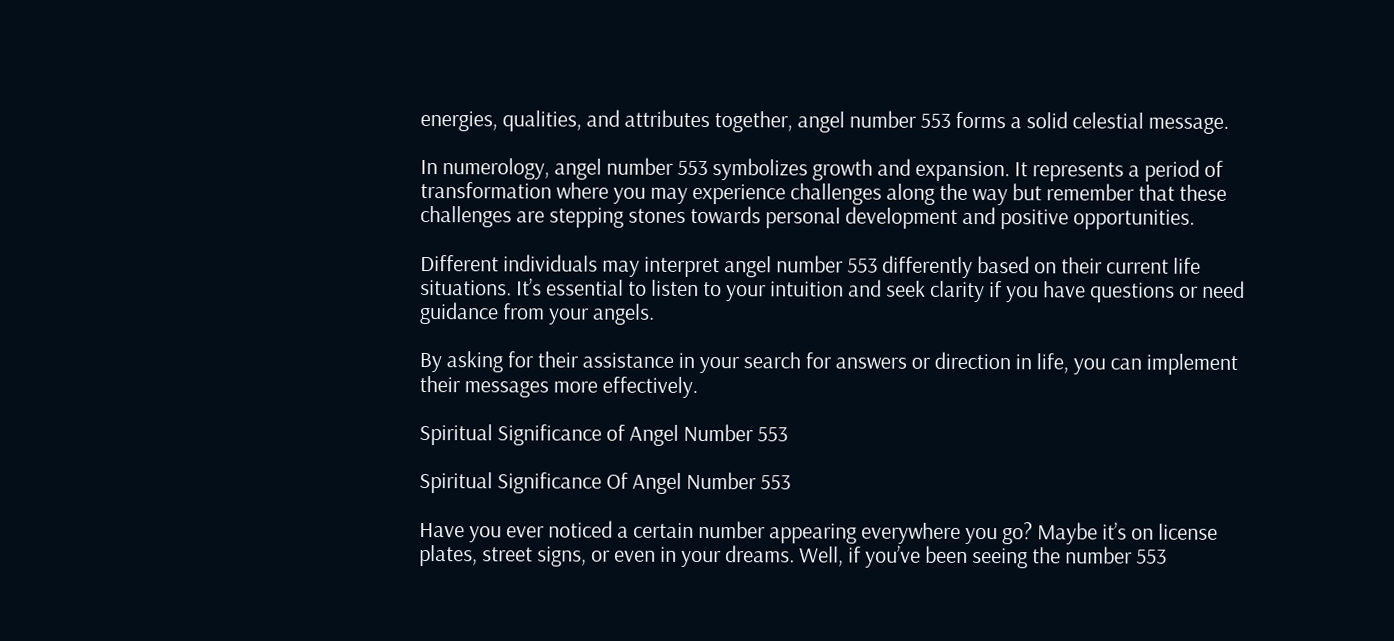energies, qualities, and attributes together, angel number 553 forms a solid celestial message.

In numerology, angel number 553 symbolizes growth and expansion. It represents a period of transformation where you may experience challenges along the way but remember that these challenges are stepping stones towards personal development and positive opportunities.

Different individuals may interpret angel number 553 differently based on their current life situations. It’s essential to listen to your intuition and seek clarity if you have questions or need guidance from your angels.

By asking for their assistance in your search for answers or direction in life, you can implement their messages more effectively.

Spiritual Significance of Angel Number 553

Spiritual Significance Of Angel Number 553

Have you ever noticed a certain number appearing everywhere you go? Maybe it’s on license plates, street signs, or even in your dreams. Well, if you’ve been seeing the number 553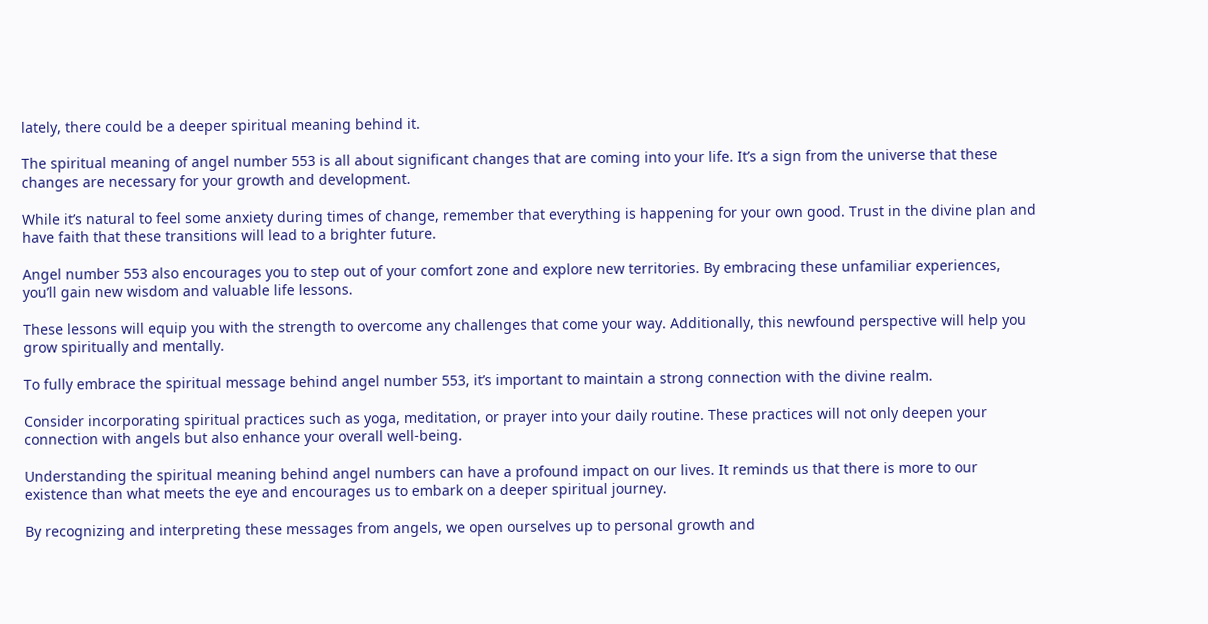lately, there could be a deeper spiritual meaning behind it.

The spiritual meaning of angel number 553 is all about significant changes that are coming into your life. It’s a sign from the universe that these changes are necessary for your growth and development.

While it’s natural to feel some anxiety during times of change, remember that everything is happening for your own good. Trust in the divine plan and have faith that these transitions will lead to a brighter future.

Angel number 553 also encourages you to step out of your comfort zone and explore new territories. By embracing these unfamiliar experiences, you’ll gain new wisdom and valuable life lessons.

These lessons will equip you with the strength to overcome any challenges that come your way. Additionally, this newfound perspective will help you grow spiritually and mentally.

To fully embrace the spiritual message behind angel number 553, it’s important to maintain a strong connection with the divine realm.

Consider incorporating spiritual practices such as yoga, meditation, or prayer into your daily routine. These practices will not only deepen your connection with angels but also enhance your overall well-being.

Understanding the spiritual meaning behind angel numbers can have a profound impact on our lives. It reminds us that there is more to our existence than what meets the eye and encourages us to embark on a deeper spiritual journey.

By recognizing and interpreting these messages from angels, we open ourselves up to personal growth and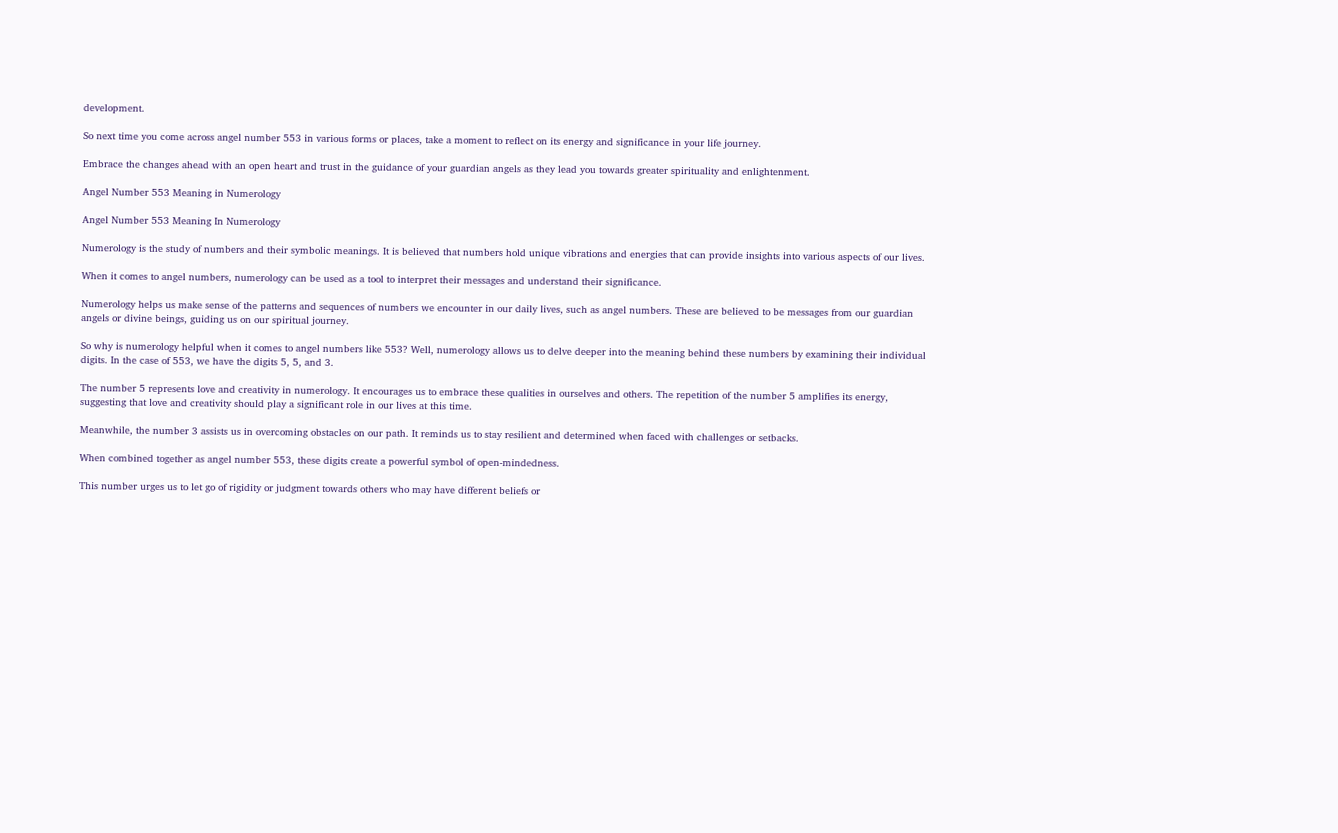development.

So next time you come across angel number 553 in various forms or places, take a moment to reflect on its energy and significance in your life journey.

Embrace the changes ahead with an open heart and trust in the guidance of your guardian angels as they lead you towards greater spirituality and enlightenment.

Angel Number 553 Meaning in Numerology

Angel Number 553 Meaning In Numerology

Numerology is the study of numbers and their symbolic meanings. It is believed that numbers hold unique vibrations and energies that can provide insights into various aspects of our lives.

When it comes to angel numbers, numerology can be used as a tool to interpret their messages and understand their significance.

Numerology helps us make sense of the patterns and sequences of numbers we encounter in our daily lives, such as angel numbers. These are believed to be messages from our guardian angels or divine beings, guiding us on our spiritual journey.

So why is numerology helpful when it comes to angel numbers like 553? Well, numerology allows us to delve deeper into the meaning behind these numbers by examining their individual digits. In the case of 553, we have the digits 5, 5, and 3.

The number 5 represents love and creativity in numerology. It encourages us to embrace these qualities in ourselves and others. The repetition of the number 5 amplifies its energy, suggesting that love and creativity should play a significant role in our lives at this time.

Meanwhile, the number 3 assists us in overcoming obstacles on our path. It reminds us to stay resilient and determined when faced with challenges or setbacks.

When combined together as angel number 553, these digits create a powerful symbol of open-mindedness.

This number urges us to let go of rigidity or judgment towards others who may have different beliefs or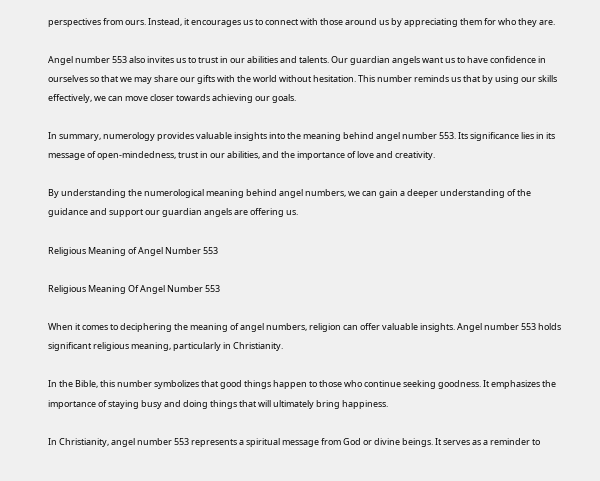perspectives from ours. Instead, it encourages us to connect with those around us by appreciating them for who they are.

Angel number 553 also invites us to trust in our abilities and talents. Our guardian angels want us to have confidence in ourselves so that we may share our gifts with the world without hesitation. This number reminds us that by using our skills effectively, we can move closer towards achieving our goals.

In summary, numerology provides valuable insights into the meaning behind angel number 553. Its significance lies in its message of open-mindedness, trust in our abilities, and the importance of love and creativity.

By understanding the numerological meaning behind angel numbers, we can gain a deeper understanding of the guidance and support our guardian angels are offering us.

Religious Meaning of Angel Number 553

Religious Meaning Of Angel Number 553

When it comes to deciphering the meaning of angel numbers, religion can offer valuable insights. Angel number 553 holds significant religious meaning, particularly in Christianity.

In the Bible, this number symbolizes that good things happen to those who continue seeking goodness. It emphasizes the importance of staying busy and doing things that will ultimately bring happiness.

In Christianity, angel number 553 represents a spiritual message from God or divine beings. It serves as a reminder to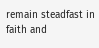remain steadfast in faith and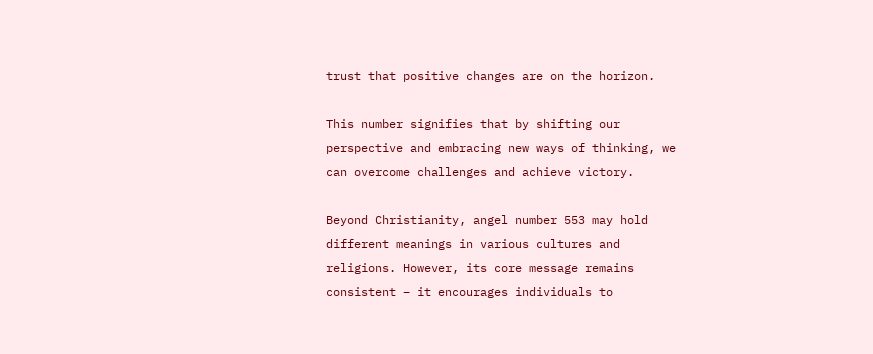trust that positive changes are on the horizon.

This number signifies that by shifting our perspective and embracing new ways of thinking, we can overcome challenges and achieve victory.

Beyond Christianity, angel number 553 may hold different meanings in various cultures and religions. However, its core message remains consistent – it encourages individuals to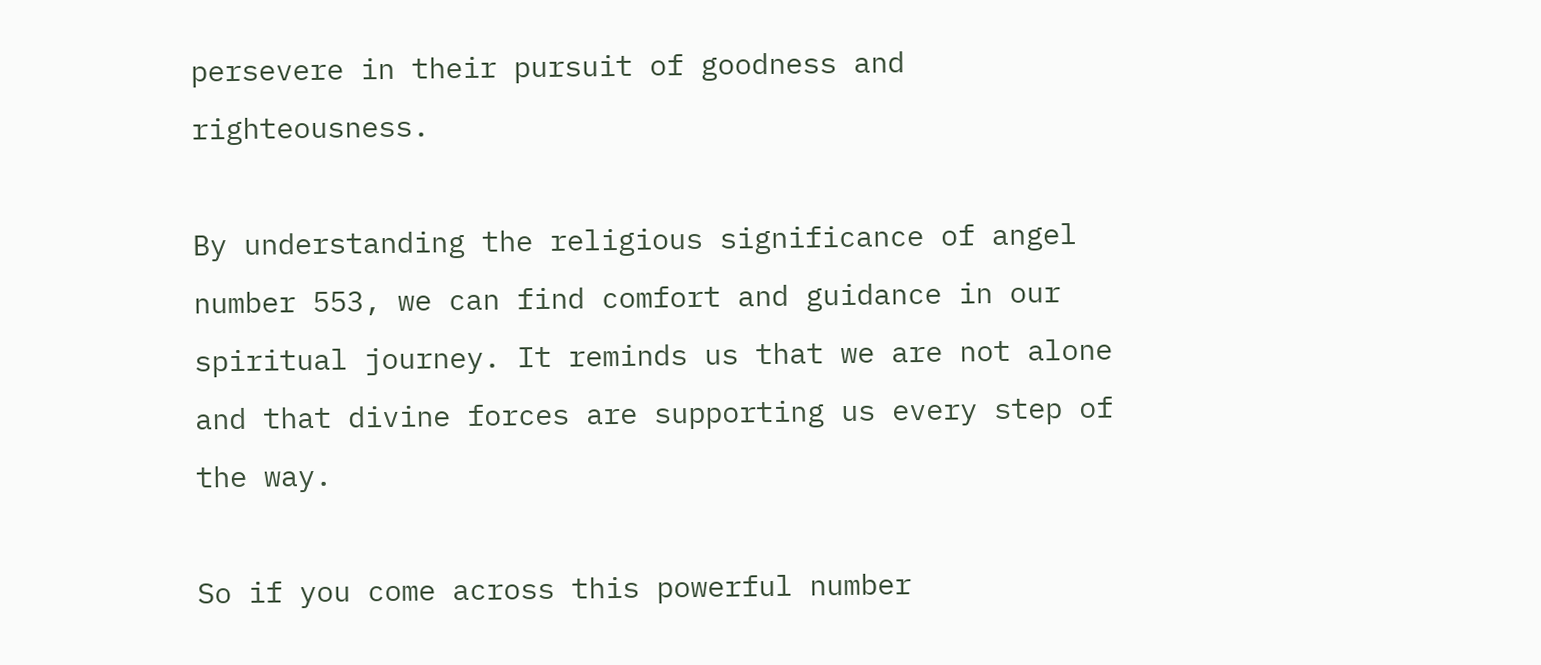persevere in their pursuit of goodness and righteousness.

By understanding the religious significance of angel number 553, we can find comfort and guidance in our spiritual journey. It reminds us that we are not alone and that divine forces are supporting us every step of the way.

So if you come across this powerful number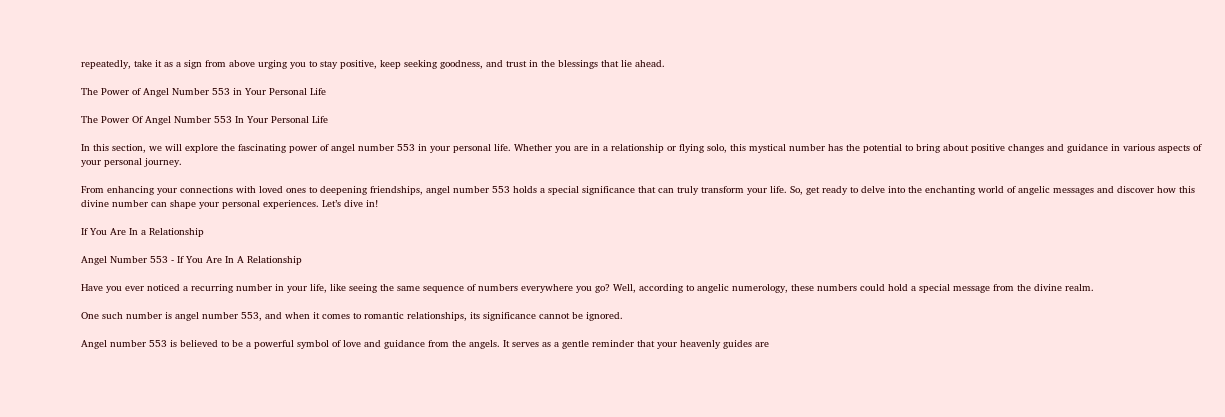repeatedly, take it as a sign from above urging you to stay positive, keep seeking goodness, and trust in the blessings that lie ahead.

The Power of Angel Number 553 in Your Personal Life

The Power Of Angel Number 553 In Your Personal Life

In this section, we will explore the fascinating power of angel number 553 in your personal life. Whether you are in a relationship or flying solo, this mystical number has the potential to bring about positive changes and guidance in various aspects of your personal journey.

From enhancing your connections with loved ones to deepening friendships, angel number 553 holds a special significance that can truly transform your life. So, get ready to delve into the enchanting world of angelic messages and discover how this divine number can shape your personal experiences. Let’s dive in!

If You Are In a Relationship

Angel Number 553 - If You Are In A Relationship

Have you ever noticed a recurring number in your life, like seeing the same sequence of numbers everywhere you go? Well, according to angelic numerology, these numbers could hold a special message from the divine realm.

One such number is angel number 553, and when it comes to romantic relationships, its significance cannot be ignored.

Angel number 553 is believed to be a powerful symbol of love and guidance from the angels. It serves as a gentle reminder that your heavenly guides are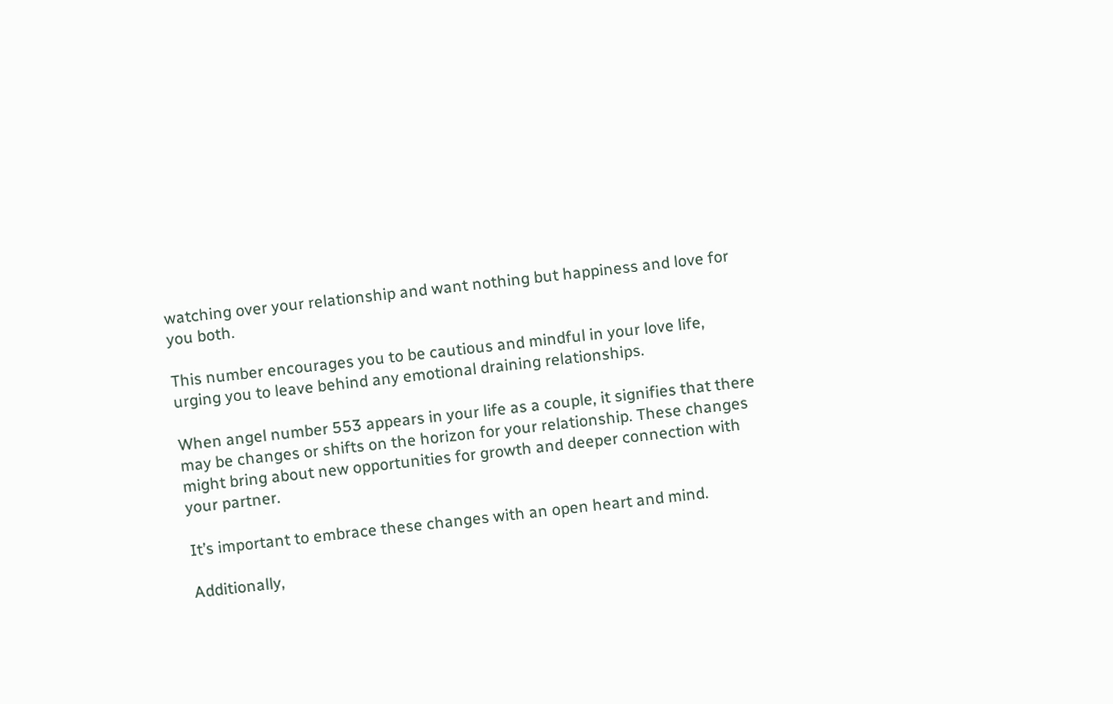watching over your relationship and want nothing but happiness and love for you both.

This number encourages you to be cautious and mindful in your love life, urging you to leave behind any emotional draining relationships.

When angel number 553 appears in your life as a couple, it signifies that there may be changes or shifts on the horizon for your relationship. These changes might bring about new opportunities for growth and deeper connection with your partner.

It’s important to embrace these changes with an open heart and mind.

Additionally,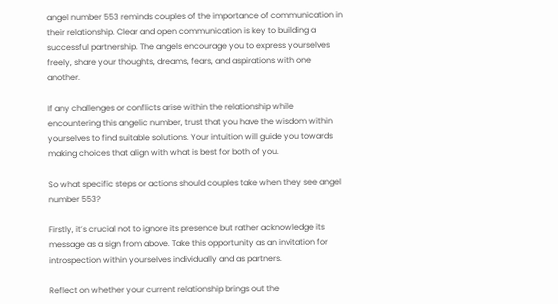angel number 553 reminds couples of the importance of communication in their relationship. Clear and open communication is key to building a successful partnership. The angels encourage you to express yourselves freely, share your thoughts, dreams, fears, and aspirations with one another.

If any challenges or conflicts arise within the relationship while encountering this angelic number, trust that you have the wisdom within yourselves to find suitable solutions. Your intuition will guide you towards making choices that align with what is best for both of you.

So what specific steps or actions should couples take when they see angel number 553?

Firstly, it’s crucial not to ignore its presence but rather acknowledge its message as a sign from above. Take this opportunity as an invitation for introspection within yourselves individually and as partners.

Reflect on whether your current relationship brings out the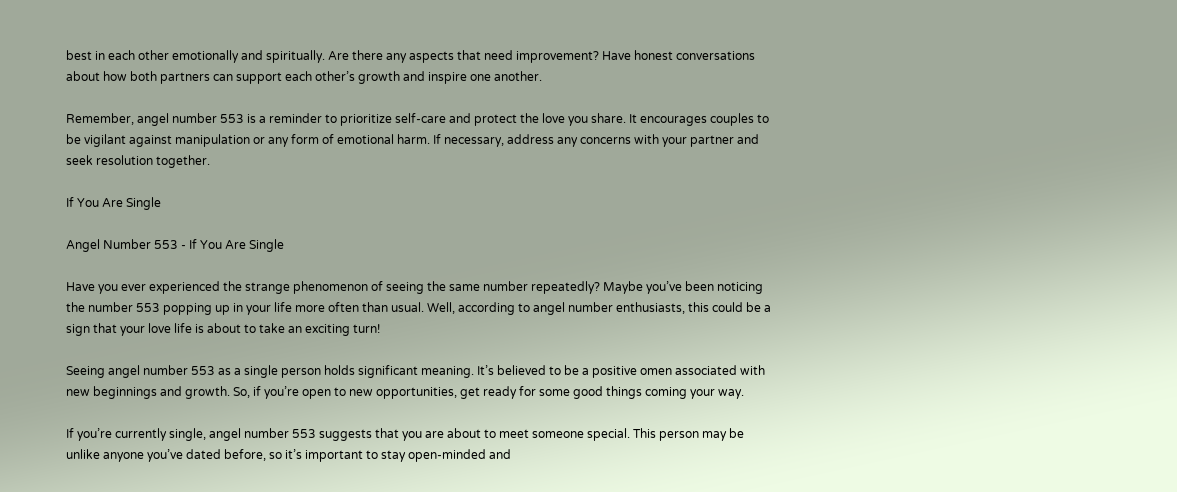best in each other emotionally and spiritually. Are there any aspects that need improvement? Have honest conversations about how both partners can support each other’s growth and inspire one another.

Remember, angel number 553 is a reminder to prioritize self-care and protect the love you share. It encourages couples to be vigilant against manipulation or any form of emotional harm. If necessary, address any concerns with your partner and seek resolution together.

If You Are Single

Angel Number 553 - If You Are Single

Have you ever experienced the strange phenomenon of seeing the same number repeatedly? Maybe you’ve been noticing the number 553 popping up in your life more often than usual. Well, according to angel number enthusiasts, this could be a sign that your love life is about to take an exciting turn!

Seeing angel number 553 as a single person holds significant meaning. It’s believed to be a positive omen associated with new beginnings and growth. So, if you’re open to new opportunities, get ready for some good things coming your way.

If you’re currently single, angel number 553 suggests that you are about to meet someone special. This person may be unlike anyone you’ve dated before, so it’s important to stay open-minded and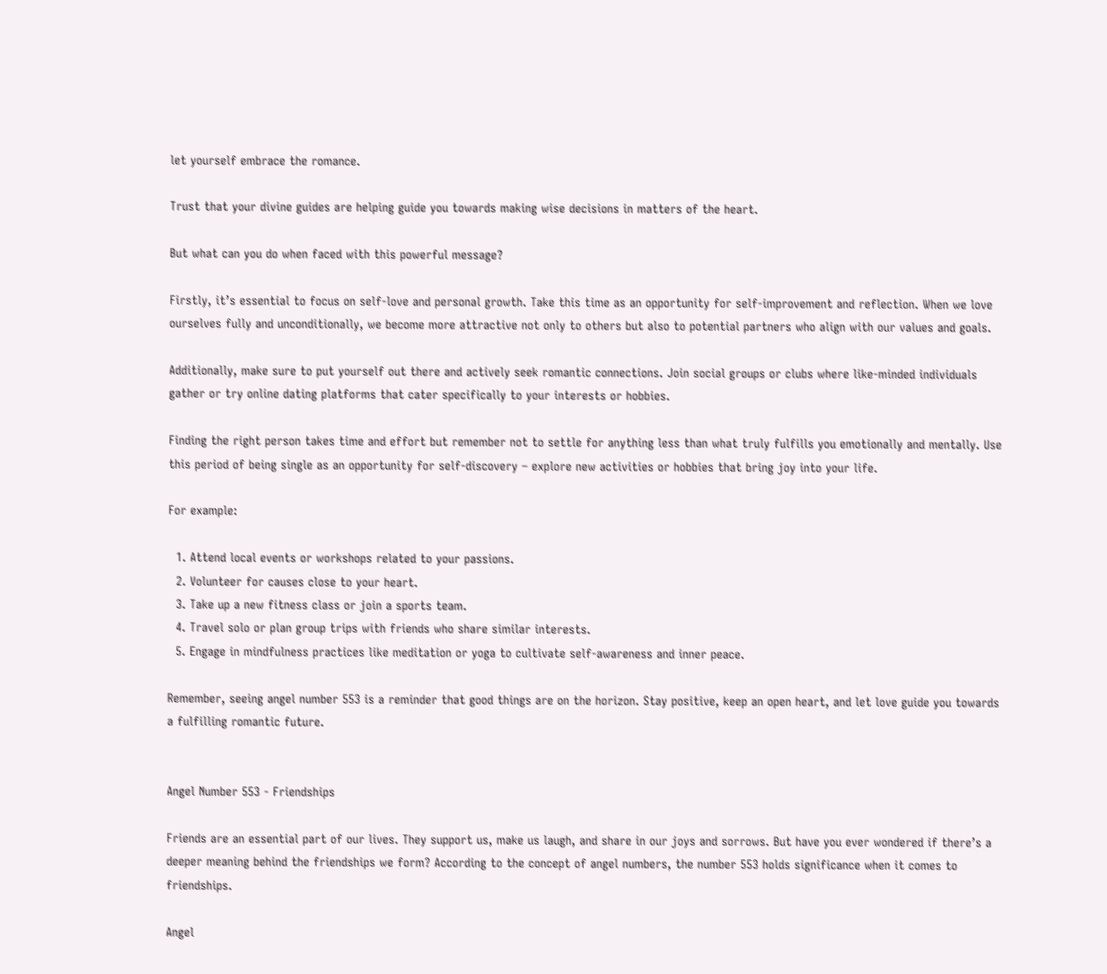let yourself embrace the romance.

Trust that your divine guides are helping guide you towards making wise decisions in matters of the heart.

But what can you do when faced with this powerful message?

Firstly, it’s essential to focus on self-love and personal growth. Take this time as an opportunity for self-improvement and reflection. When we love ourselves fully and unconditionally, we become more attractive not only to others but also to potential partners who align with our values and goals.

Additionally, make sure to put yourself out there and actively seek romantic connections. Join social groups or clubs where like-minded individuals gather or try online dating platforms that cater specifically to your interests or hobbies.

Finding the right person takes time and effort but remember not to settle for anything less than what truly fulfills you emotionally and mentally. Use this period of being single as an opportunity for self-discovery – explore new activities or hobbies that bring joy into your life.

For example:

  1. Attend local events or workshops related to your passions.
  2. Volunteer for causes close to your heart.
  3. Take up a new fitness class or join a sports team.
  4. Travel solo or plan group trips with friends who share similar interests.
  5. Engage in mindfulness practices like meditation or yoga to cultivate self-awareness and inner peace.

Remember, seeing angel number 553 is a reminder that good things are on the horizon. Stay positive, keep an open heart, and let love guide you towards a fulfilling romantic future.


Angel Number 553 - Friendships

Friends are an essential part of our lives. They support us, make us laugh, and share in our joys and sorrows. But have you ever wondered if there’s a deeper meaning behind the friendships we form? According to the concept of angel numbers, the number 553 holds significance when it comes to friendships.

Angel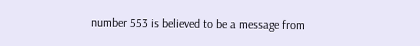number 553 is believed to be a message from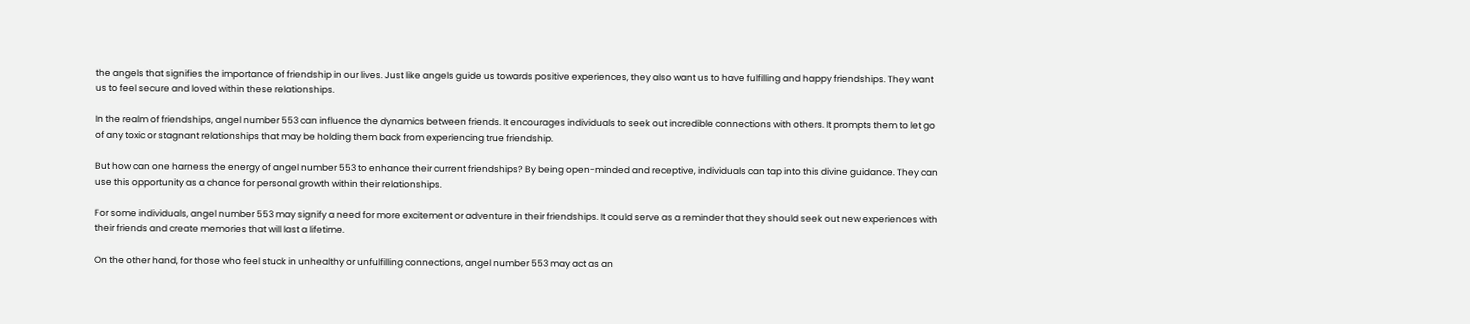the angels that signifies the importance of friendship in our lives. Just like angels guide us towards positive experiences, they also want us to have fulfilling and happy friendships. They want us to feel secure and loved within these relationships.

In the realm of friendships, angel number 553 can influence the dynamics between friends. It encourages individuals to seek out incredible connections with others. It prompts them to let go of any toxic or stagnant relationships that may be holding them back from experiencing true friendship.

But how can one harness the energy of angel number 553 to enhance their current friendships? By being open-minded and receptive, individuals can tap into this divine guidance. They can use this opportunity as a chance for personal growth within their relationships.

For some individuals, angel number 553 may signify a need for more excitement or adventure in their friendships. It could serve as a reminder that they should seek out new experiences with their friends and create memories that will last a lifetime.

On the other hand, for those who feel stuck in unhealthy or unfulfilling connections, angel number 553 may act as an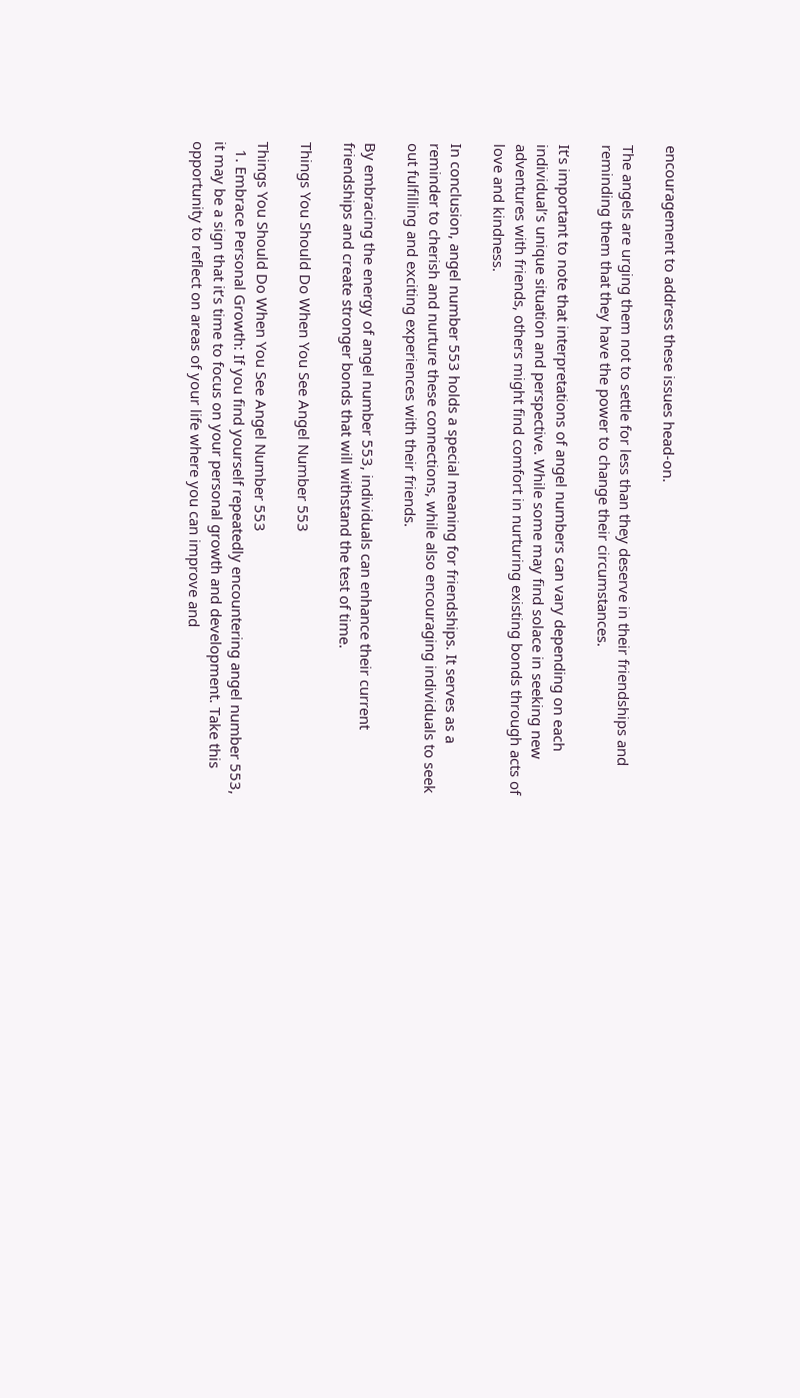encouragement to address these issues head-on.

The angels are urging them not to settle for less than they deserve in their friendships and reminding them that they have the power to change their circumstances.

It’s important to note that interpretations of angel numbers can vary depending on each individual’s unique situation and perspective. While some may find solace in seeking new adventures with friends, others might find comfort in nurturing existing bonds through acts of love and kindness.

In conclusion, angel number 553 holds a special meaning for friendships. It serves as a reminder to cherish and nurture these connections, while also encouraging individuals to seek out fulfilling and exciting experiences with their friends.

By embracing the energy of angel number 553, individuals can enhance their current friendships and create stronger bonds that will withstand the test of time.

Things You Should Do When You See Angel Number 553

Things You Should Do When You See Angel Number 553
  1. Embrace Personal Growth: If you find yourself repeatedly encountering angel number 553, it may be a sign that it’s time to focus on your personal growth and development. Take this opportunity to reflect on areas of your life where you can improve and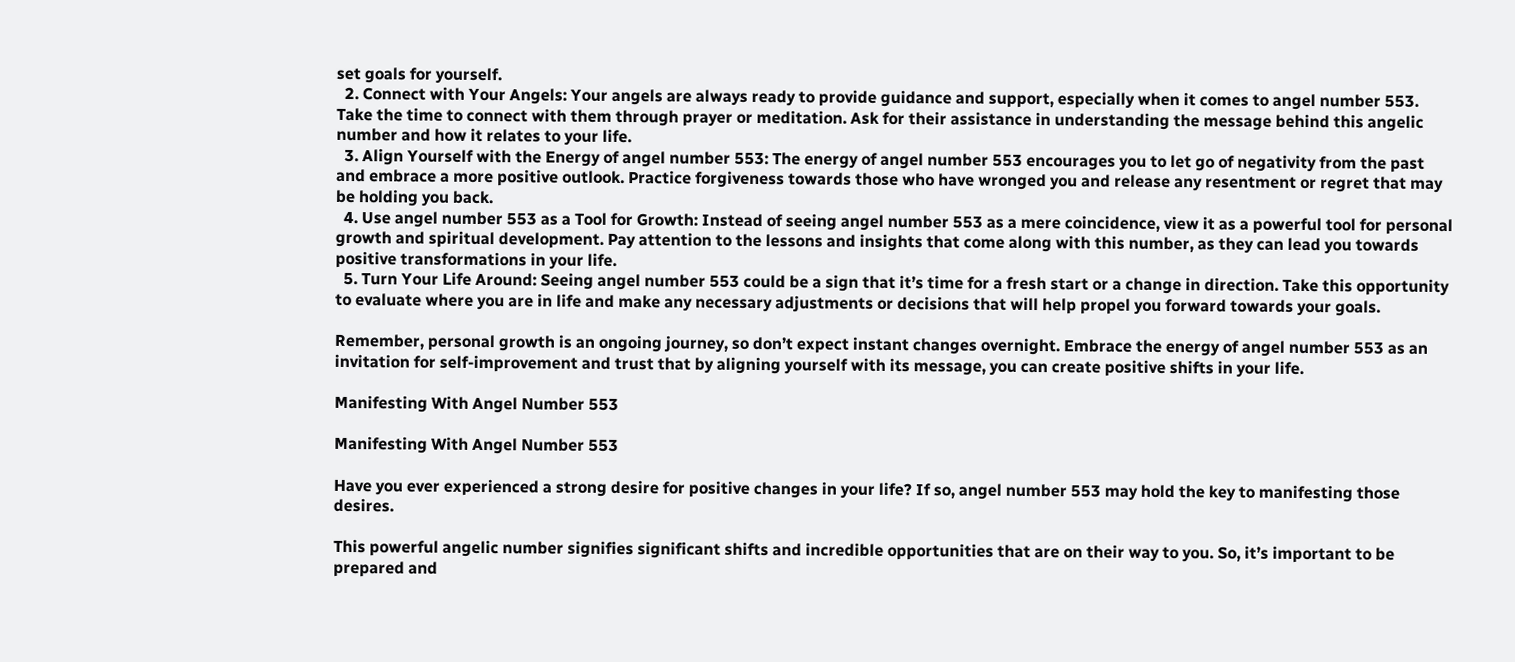set goals for yourself.
  2. Connect with Your Angels: Your angels are always ready to provide guidance and support, especially when it comes to angel number 553. Take the time to connect with them through prayer or meditation. Ask for their assistance in understanding the message behind this angelic number and how it relates to your life.
  3. Align Yourself with the Energy of angel number 553: The energy of angel number 553 encourages you to let go of negativity from the past and embrace a more positive outlook. Practice forgiveness towards those who have wronged you and release any resentment or regret that may be holding you back.
  4. Use angel number 553 as a Tool for Growth: Instead of seeing angel number 553 as a mere coincidence, view it as a powerful tool for personal growth and spiritual development. Pay attention to the lessons and insights that come along with this number, as they can lead you towards positive transformations in your life.
  5. Turn Your Life Around: Seeing angel number 553 could be a sign that it’s time for a fresh start or a change in direction. Take this opportunity to evaluate where you are in life and make any necessary adjustments or decisions that will help propel you forward towards your goals.

Remember, personal growth is an ongoing journey, so don’t expect instant changes overnight. Embrace the energy of angel number 553 as an invitation for self-improvement and trust that by aligning yourself with its message, you can create positive shifts in your life.

Manifesting With Angel Number 553

Manifesting With Angel Number 553

Have you ever experienced a strong desire for positive changes in your life? If so, angel number 553 may hold the key to manifesting those desires.

This powerful angelic number signifies significant shifts and incredible opportunities that are on their way to you. So, it’s important to be prepared and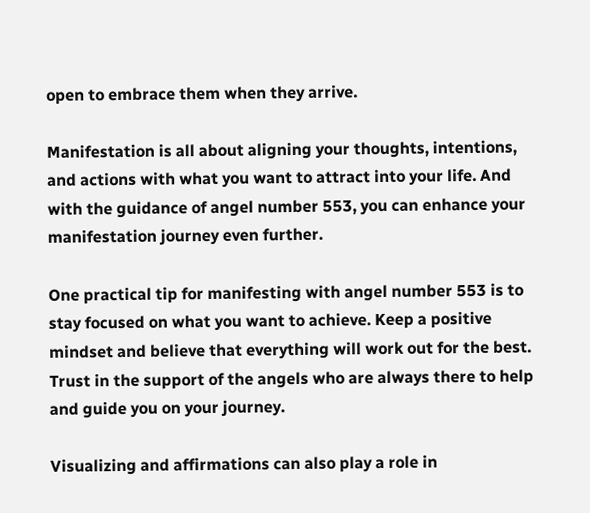open to embrace them when they arrive.

Manifestation is all about aligning your thoughts, intentions, and actions with what you want to attract into your life. And with the guidance of angel number 553, you can enhance your manifestation journey even further.

One practical tip for manifesting with angel number 553 is to stay focused on what you want to achieve. Keep a positive mindset and believe that everything will work out for the best. Trust in the support of the angels who are always there to help and guide you on your journey.

Visualizing and affirmations can also play a role in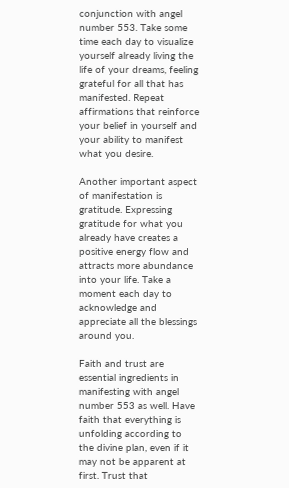conjunction with angel number 553. Take some time each day to visualize yourself already living the life of your dreams, feeling grateful for all that has manifested. Repeat affirmations that reinforce your belief in yourself and your ability to manifest what you desire.

Another important aspect of manifestation is gratitude. Expressing gratitude for what you already have creates a positive energy flow and attracts more abundance into your life. Take a moment each day to acknowledge and appreciate all the blessings around you.

Faith and trust are essential ingredients in manifesting with angel number 553 as well. Have faith that everything is unfolding according to the divine plan, even if it may not be apparent at first. Trust that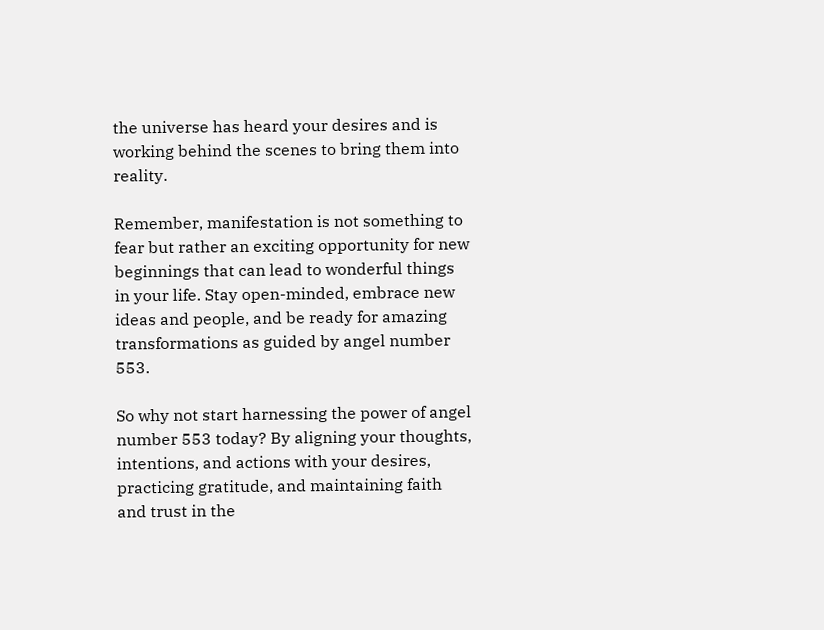the universe has heard your desires and is working behind the scenes to bring them into reality.

Remember, manifestation is not something to fear but rather an exciting opportunity for new beginnings that can lead to wonderful things in your life. Stay open-minded, embrace new ideas and people, and be ready for amazing transformations as guided by angel number 553.

So why not start harnessing the power of angel number 553 today? By aligning your thoughts, intentions, and actions with your desires, practicing gratitude, and maintaining faith and trust in the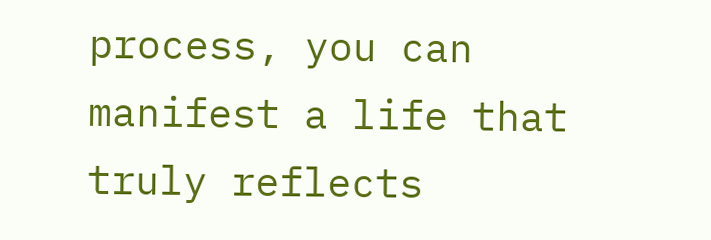process, you can manifest a life that truly reflects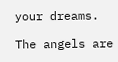your dreams.

The angels are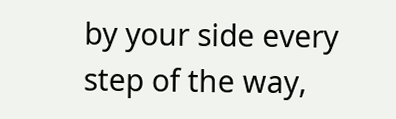by your side every step of the way,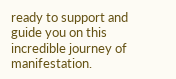ready to support and guide you on this incredible journey of manifestation.